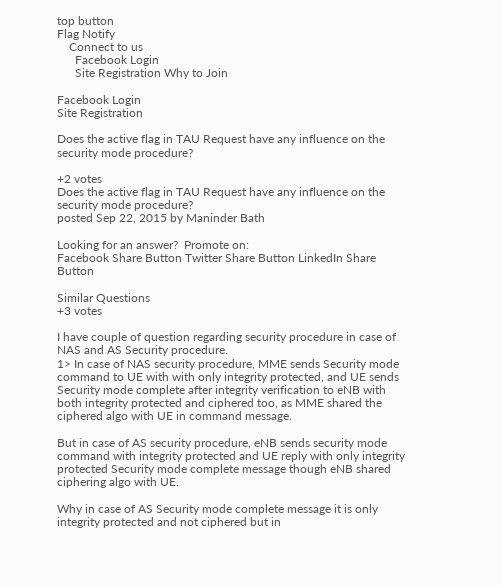top button
Flag Notify
    Connect to us
      Facebook Login
      Site Registration Why to Join

Facebook Login
Site Registration

Does the active flag in TAU Request have any influence on the security mode procedure?

+2 votes
Does the active flag in TAU Request have any influence on the security mode procedure?
posted Sep 22, 2015 by Maninder Bath

Looking for an answer?  Promote on:
Facebook Share Button Twitter Share Button LinkedIn Share Button

Similar Questions
+3 votes

I have couple of question regarding security procedure in case of NAS and AS Security procedure.
1> In case of NAS security procedure, MME sends Security mode command to UE with with only integrity protected, and UE sends Security mode complete after integrity verification to eNB with both integrity protected and ciphered too, as MME shared the ciphered algo with UE in command message.

But in case of AS security procedure, eNB sends security mode command with integrity protected and UE reply with only integrity protected Security mode complete message though eNB shared ciphering algo with UE.

Why in case of AS Security mode complete message it is only integrity protected and not ciphered but in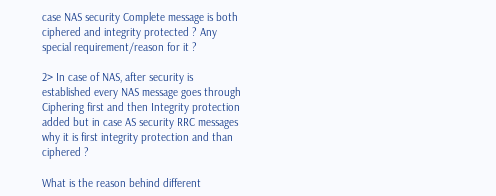case NAS security Complete message is both ciphered and integrity protected ? Any special requirement/reason for it ?

2> In case of NAS, after security is established every NAS message goes through Ciphering first and then Integrity protection added but in case AS security RRC messages why it is first integrity protection and than ciphered ?

What is the reason behind different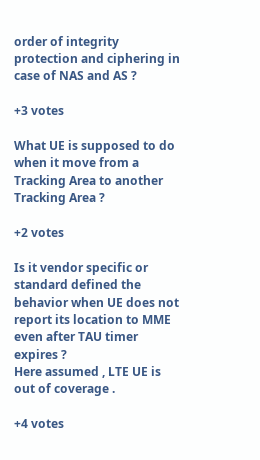order of integrity protection and ciphering in case of NAS and AS ?

+3 votes

What UE is supposed to do when it move from a Tracking Area to another Tracking Area ?

+2 votes

Is it vendor specific or standard defined the behavior when UE does not report its location to MME even after TAU timer expires ?
Here assumed , LTE UE is out of coverage .

+4 votes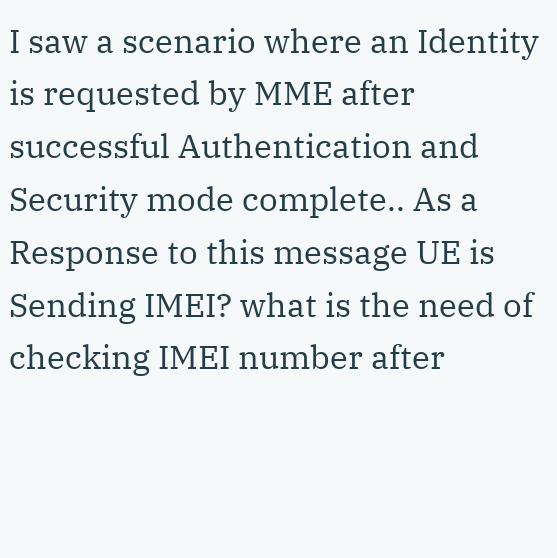I saw a scenario where an Identity is requested by MME after successful Authentication and Security mode complete.. As a Response to this message UE is Sending IMEI? what is the need of checking IMEI number after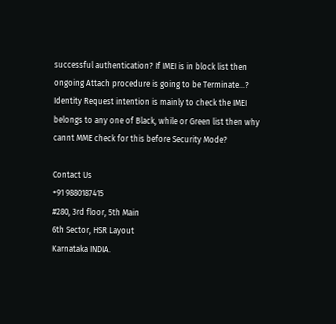successful authentication? If IMEI is in block list then ongoing Attach procedure is going to be Terminate...? Identity Request intention is mainly to check the IMEI belongs to any one of Black, while or Green list then why cannt MME check for this before Security Mode?

Contact Us
+91 9880187415
#280, 3rd floor, 5th Main
6th Sector, HSR Layout
Karnataka INDIA.